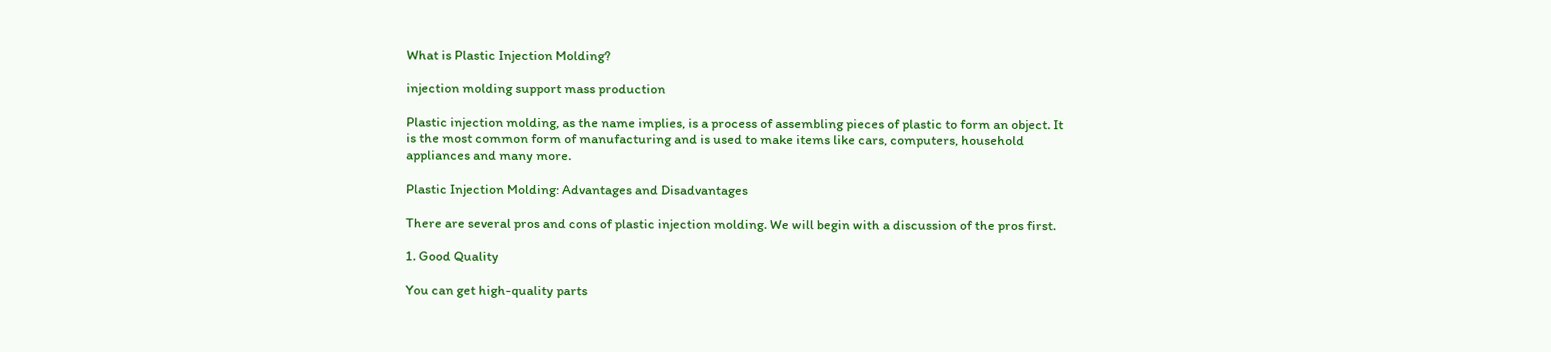What is Plastic Injection Molding?

injection molding support mass production

Plastic injection molding, as the name implies, is a process of assembling pieces of plastic to form an object. It is the most common form of manufacturing and is used to make items like cars, computers, household appliances and many more.

Plastic Injection Molding: Advantages and Disadvantages

There are several pros and cons of plastic injection molding. We will begin with a discussion of the pros first.

1. Good Quality

You can get high-quality parts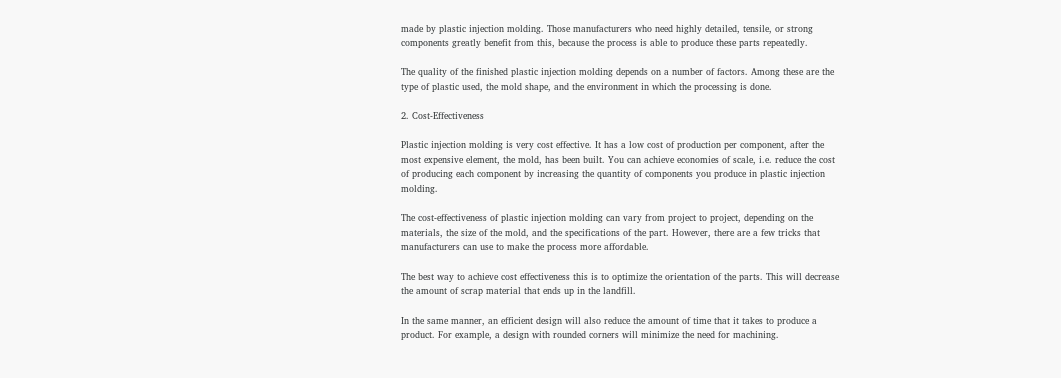made by plastic injection molding. Those manufacturers who need highly detailed, tensile, or strong components greatly benefit from this, because the process is able to produce these parts repeatedly.

The quality of the finished plastic injection molding depends on a number of factors. Among these are the type of plastic used, the mold shape, and the environment in which the processing is done.

2. Cost-Effectiveness

Plastic injection molding is very cost effective. It has a low cost of production per component, after the most expensive element, the mold, has been built. You can achieve economies of scale, i.e. reduce the cost of producing each component by increasing the quantity of components you produce in plastic injection molding.

The cost-effectiveness of plastic injection molding can vary from project to project, depending on the materials, the size of the mold, and the specifications of the part. However, there are a few tricks that manufacturers can use to make the process more affordable.

The best way to achieve cost effectiveness this is to optimize the orientation of the parts. This will decrease the amount of scrap material that ends up in the landfill.

In the same manner, an efficient design will also reduce the amount of time that it takes to produce a product. For example, a design with rounded corners will minimize the need for machining.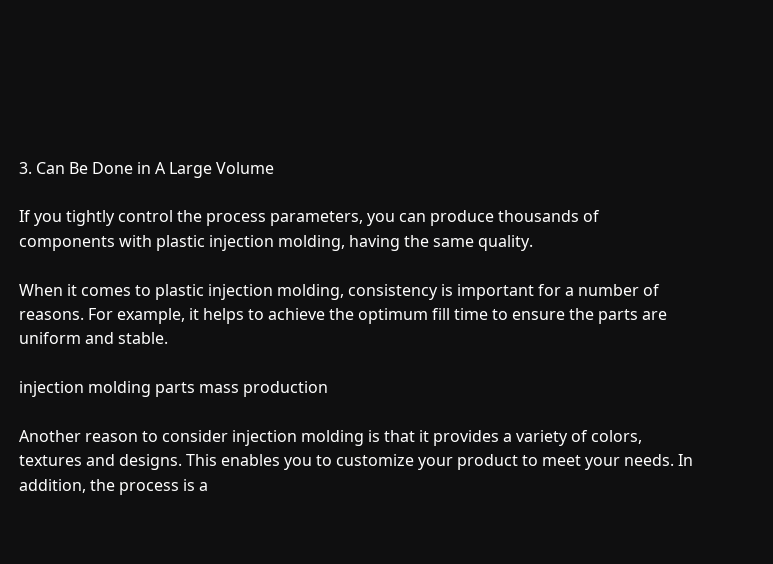3. Can Be Done in A Large Volume

If you tightly control the process parameters, you can produce thousands of components with plastic injection molding, having the same quality.

When it comes to plastic injection molding, consistency is important for a number of reasons. For example, it helps to achieve the optimum fill time to ensure the parts are uniform and stable.

injection molding parts mass production

Another reason to consider injection molding is that it provides a variety of colors, textures and designs. This enables you to customize your product to meet your needs. In addition, the process is a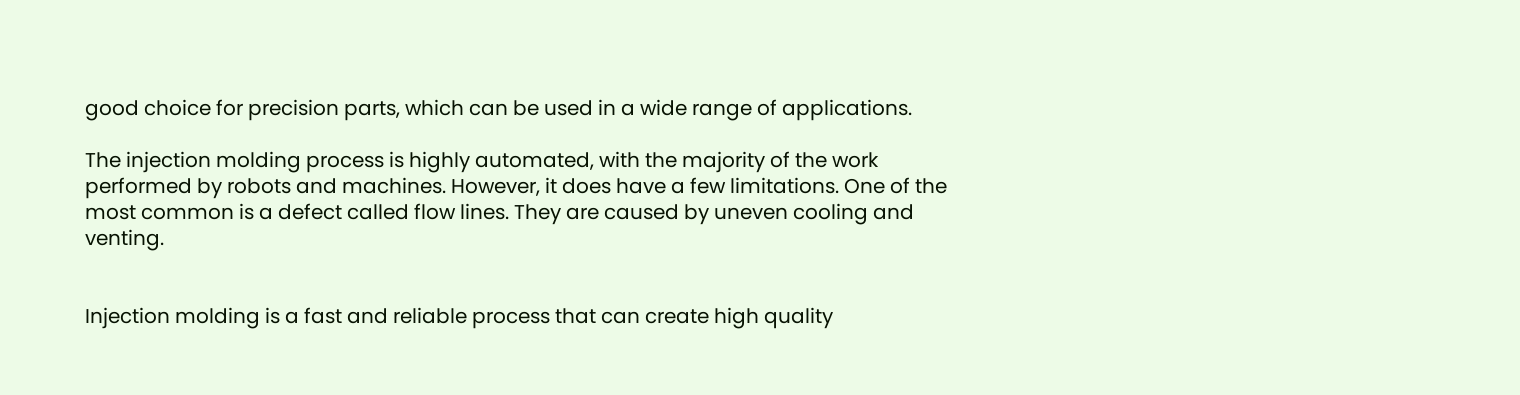good choice for precision parts, which can be used in a wide range of applications.

The injection molding process is highly automated, with the majority of the work performed by robots and machines. However, it does have a few limitations. One of the most common is a defect called flow lines. They are caused by uneven cooling and venting.


Injection molding is a fast and reliable process that can create high quality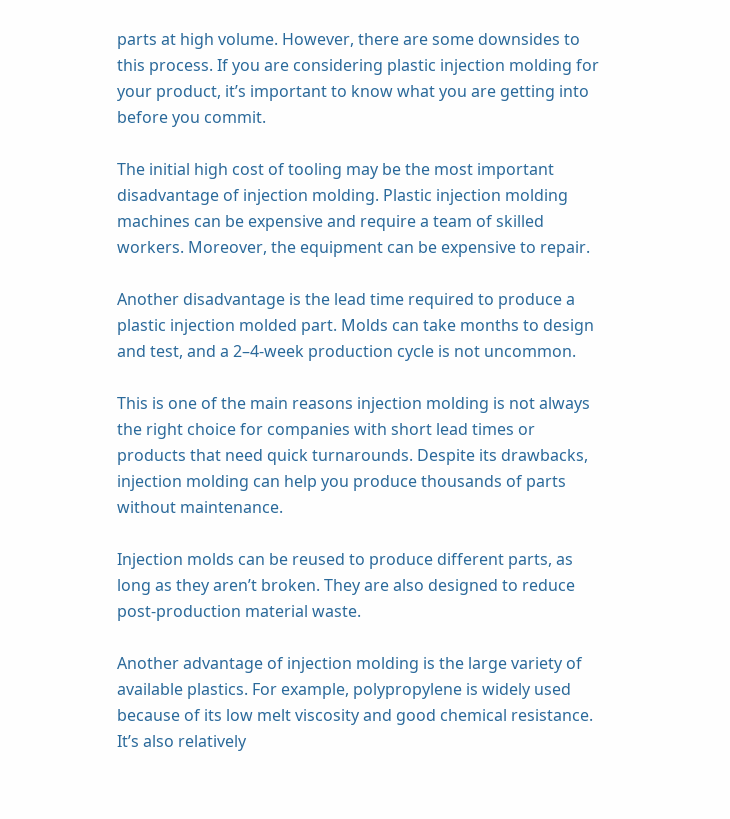parts at high volume. However, there are some downsides to this process. If you are considering plastic injection molding for your product, it’s important to know what you are getting into before you commit.

The initial high cost of tooling may be the most important disadvantage of injection molding. Plastic injection molding machines can be expensive and require a team of skilled workers. Moreover, the equipment can be expensive to repair.

Another disadvantage is the lead time required to produce a plastic injection molded part. Molds can take months to design and test, and a 2–4-week production cycle is not uncommon.

This is one of the main reasons injection molding is not always the right choice for companies with short lead times or products that need quick turnarounds. Despite its drawbacks, injection molding can help you produce thousands of parts without maintenance.

Injection molds can be reused to produce different parts, as long as they aren’t broken. They are also designed to reduce post-production material waste.

Another advantage of injection molding is the large variety of available plastics. For example, polypropylene is widely used because of its low melt viscosity and good chemical resistance. It’s also relatively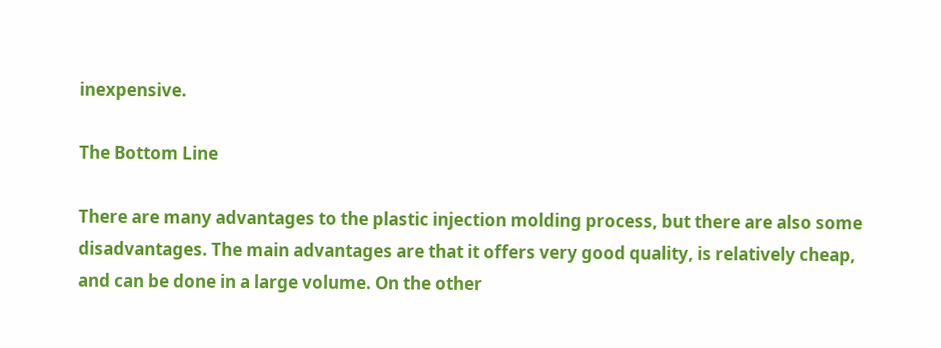inexpensive.

The Bottom Line

There are many advantages to the plastic injection molding process, but there are also some disadvantages. The main advantages are that it offers very good quality, is relatively cheap, and can be done in a large volume. On the other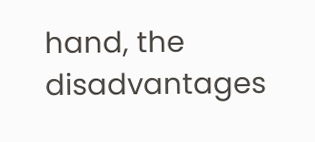hand, the disadvantages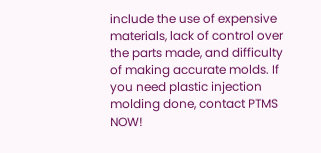include the use of expensive materials, lack of control over the parts made, and difficulty of making accurate molds. If you need plastic injection molding done, contact PTMS NOW!